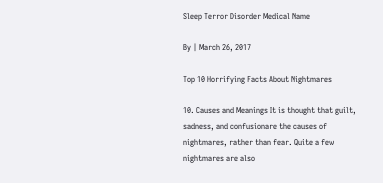Sleep Terror Disorder Medical Name

By | March 26, 2017

Top 10 Horrifying Facts About Nightmares

10. Causes and Meanings It is thought that guilt, sadness, and confusionare the causes of nightmares, rather than fear. Quite a few nightmares are also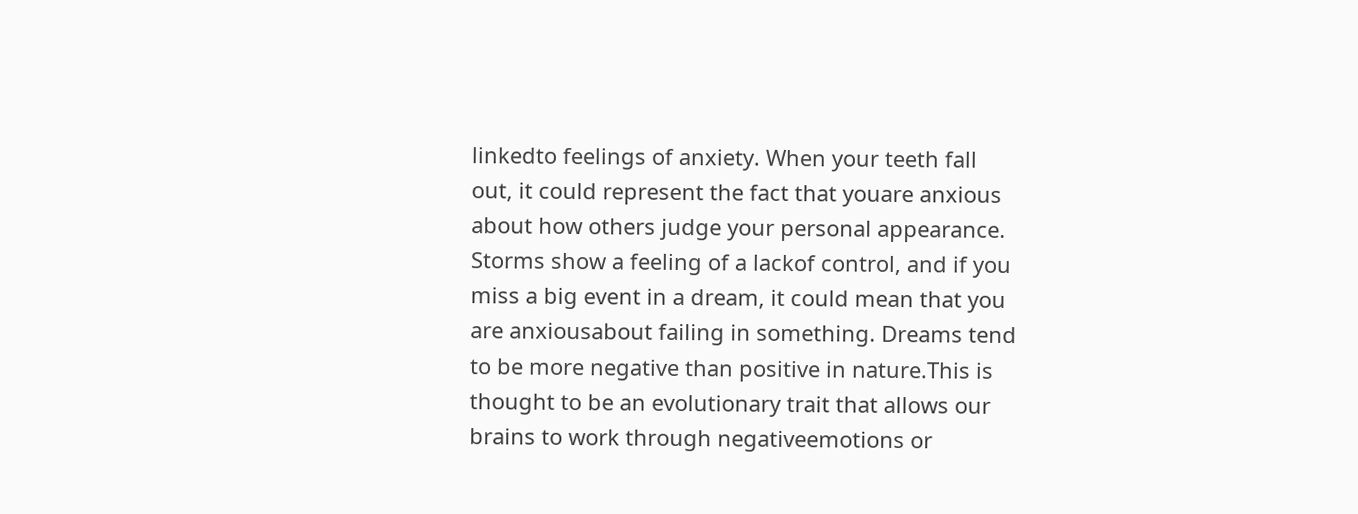linkedto feelings of anxiety. When your teeth fall out, it could represent the fact that youare anxious about how others judge your personal appearance. Storms show a feeling of a lackof control, and if you miss a big event in a dream, it could mean that you are anxiousabout failing in something. Dreams tend to be more negative than positive in nature.This is thought to be an evolutionary trait that allows our brains to work through negativeemotions or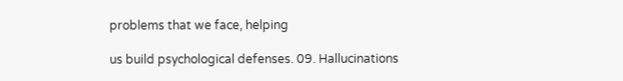problems that we face, helping

us build psychological defenses. 09. Hallucinations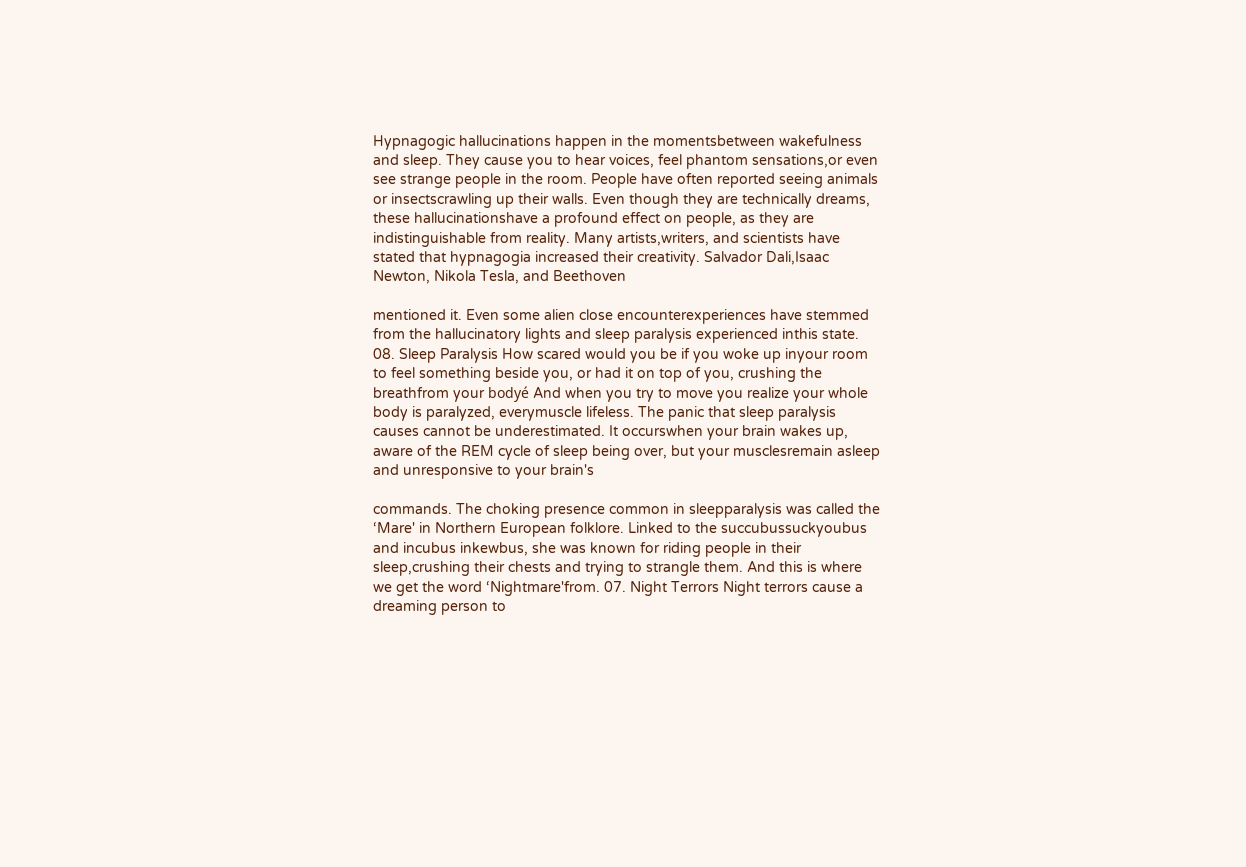Hypnagogic hallucinations happen in the momentsbetween wakefulness and sleep. They cause you to hear voices, feel phantom sensations,or even see strange people in the room. People have often reported seeing animals or insectscrawling up their walls. Even though they are technically dreams, these hallucinationshave a profound effect on people, as they are indistinguishable from reality. Many artists,writers, and scientists have stated that hypnagogia increased their creativity. Salvador Dali,Isaac Newton, Nikola Tesla, and Beethoven

mentioned it. Even some alien close encounterexperiences have stemmed from the hallucinatory lights and sleep paralysis experienced inthis state. 08. Sleep Paralysis How scared would you be if you woke up inyour room to feel something beside you, or had it on top of you, crushing the breathfrom your bodyé And when you try to move you realize your whole body is paralyzed, everymuscle lifeless. The panic that sleep paralysis causes cannot be underestimated. It occurswhen your brain wakes up, aware of the REM cycle of sleep being over, but your musclesremain asleep and unresponsive to your brain's

commands. The choking presence common in sleepparalysis was called the ‘Mare' in Northern European folklore. Linked to the succubussuckyoubus and incubus inkewbus, she was known for riding people in their sleep,crushing their chests and trying to strangle them. And this is where we get the word ‘Nightmare'from. 07. Night Terrors Night terrors cause a dreaming person to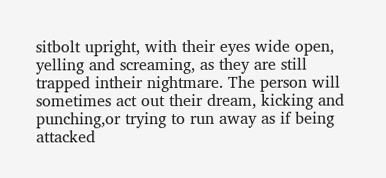sitbolt upright, with their eyes wide open, yelling and screaming, as they are still trapped intheir nightmare. The person will sometimes act out their dream, kicking and punching,or trying to run away as if being attacked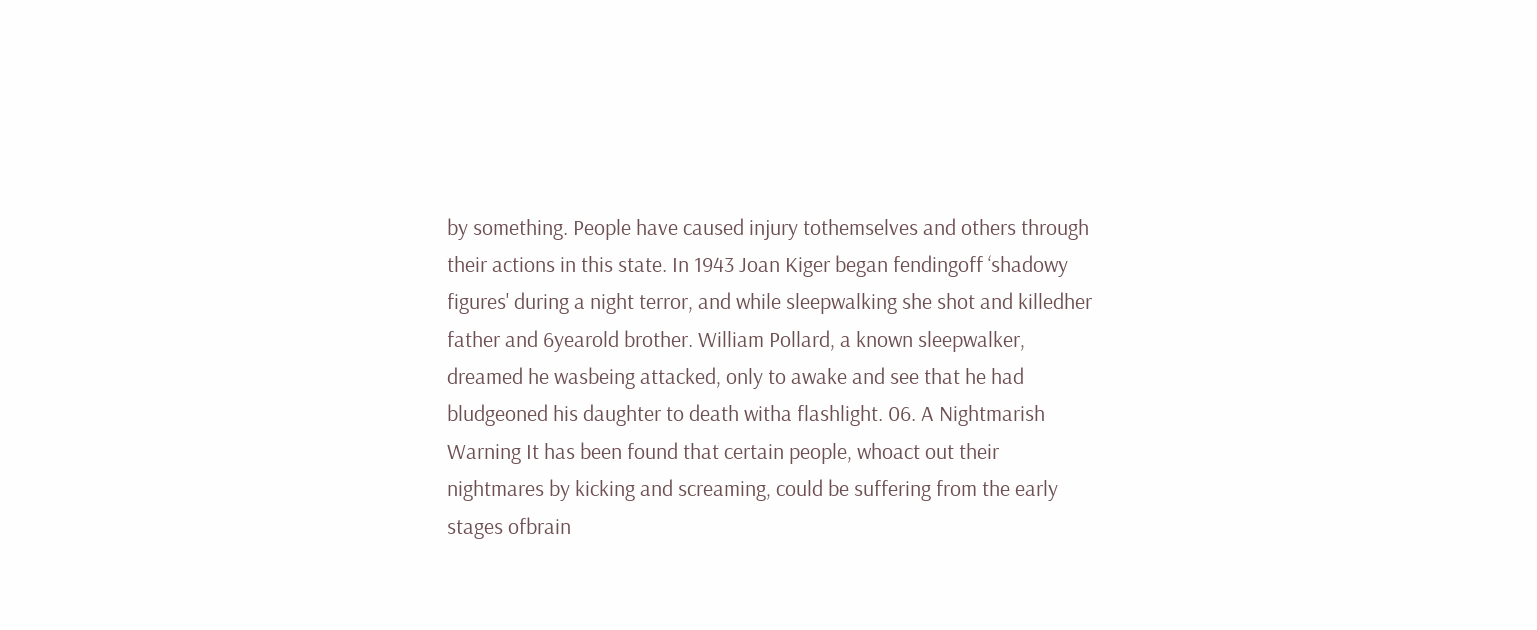by something. People have caused injury tothemselves and others through their actions in this state. In 1943 Joan Kiger began fendingoff ‘shadowy figures' during a night terror, and while sleepwalking she shot and killedher father and 6yearold brother. William Pollard, a known sleepwalker, dreamed he wasbeing attacked, only to awake and see that he had bludgeoned his daughter to death witha flashlight. 06. A Nightmarish Warning It has been found that certain people, whoact out their nightmares by kicking and screaming, could be suffering from the early stages ofbrain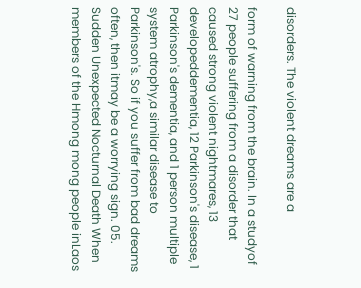disorders. The violent dreams are a

form of warning from the brain. In a studyof 27 people suffering from a disorder that caused strong violent nightmares, 13 developeddementia, 12 Parkinson's disease, 1 Parkinson's dementia, and 1 person multiple system atrophy,a similar disease to Parkinson's. So if you suffer from bad dreams often, then itmay be a worrying sign. 05. Sudden Unexpected Nocturnal Death When members of the Hmong mong people inLaos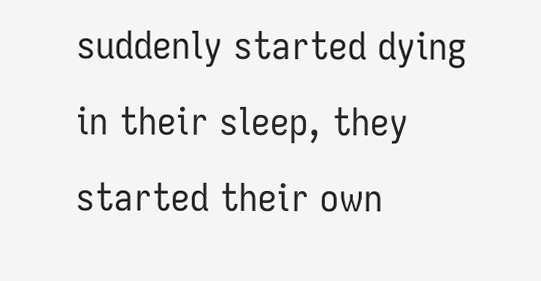suddenly started dying in their sleep, they started their own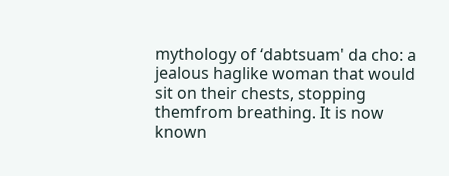mythology of ‘dabtsuam' da cho: a jealous haglike woman that would sit on their chests, stopping themfrom breathing. It is now known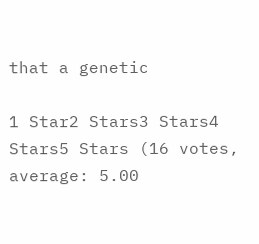that a genetic

1 Star2 Stars3 Stars4 Stars5 Stars (16 votes, average: 5.00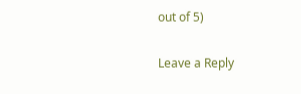out of 5)

Leave a Reply